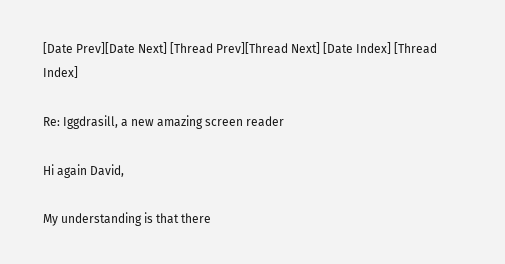[Date Prev][Date Next] [Thread Prev][Thread Next] [Date Index] [Thread Index]

Re: Iggdrasill, a new amazing screen reader

Hi again David,

My understanding is that there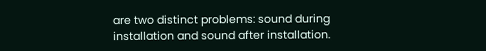are two distinct problems: sound during
installation and sound after installation.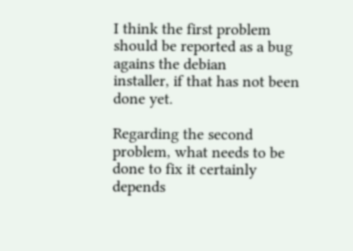I think the first problem should be reported as a bug agains the debian
installer, if that has not been done yet.

Regarding the second problem, what needs to be done to fix it certainly
depends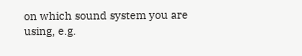on which sound system you are using, e.g.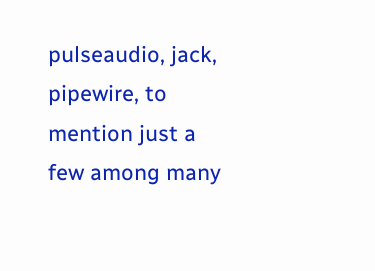pulseaudio, jack,
pipewire, to mention just a few among many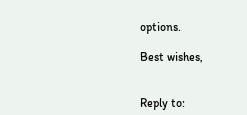options.

Best wishes,


Reply to: